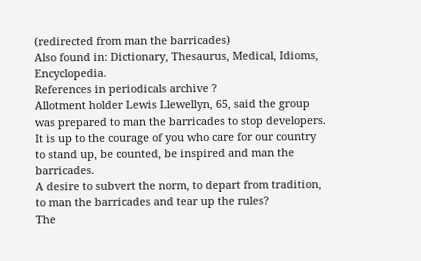(redirected from man the barricades)
Also found in: Dictionary, Thesaurus, Medical, Idioms, Encyclopedia.
References in periodicals archive ?
Allotment holder Lewis Llewellyn, 65, said the group was prepared to man the barricades to stop developers.
It is up to the courage of you who care for our country to stand up, be counted, be inspired and man the barricades.
A desire to subvert the norm, to depart from tradition, to man the barricades and tear up the rules?
The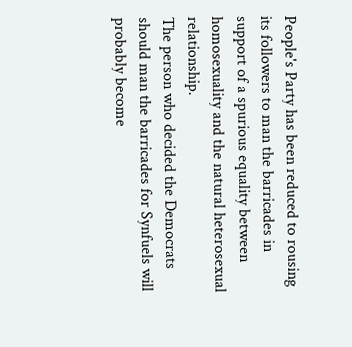People's Party has been reduced to rousing its followers to man the barricades in support of a spurious equality between homosexuality and the natural heterosexual relationship.
The person who decided the Democrats should man the barricades for Synfuels will probably become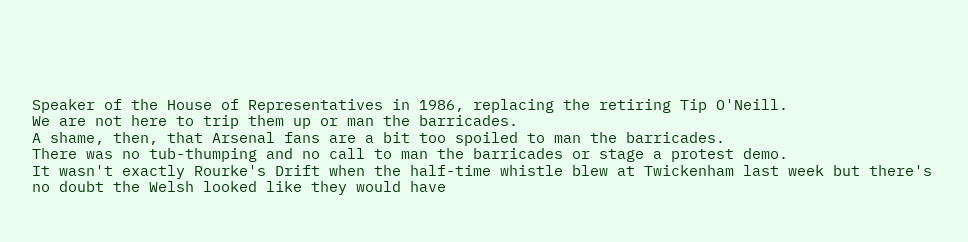Speaker of the House of Representatives in 1986, replacing the retiring Tip O'Neill.
We are not here to trip them up or man the barricades.
A shame, then, that Arsenal fans are a bit too spoiled to man the barricades.
There was no tub-thumping and no call to man the barricades or stage a protest demo.
It wasn't exactly Rourke's Drift when the half-time whistle blew at Twickenham last week but there's no doubt the Welsh looked like they would have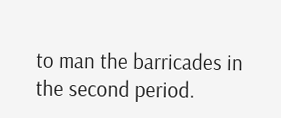to man the barricades in the second period.